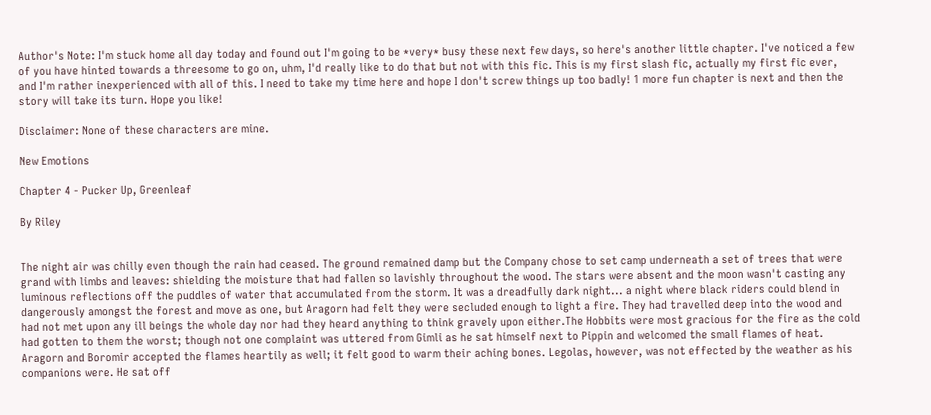Author's Note: I'm stuck home all day today and found out I'm going to be *very* busy these next few days, so here's another little chapter. I've noticed a few of you have hinted towards a threesome to go on, uhm, I'd really like to do that but not with this fic. This is my first slash fic, actually my first fic ever, and I'm rather inexperienced with all of this. I need to take my time here and hope I don't screw things up too badly! 1 more fun chapter is next and then the story will take its turn. Hope you like!

Disclaimer: None of these characters are mine.

New Emotions

Chapter 4 - Pucker Up, Greenleaf

By Riley


The night air was chilly even though the rain had ceased. The ground remained damp but the Company chose to set camp underneath a set of trees that were grand with limbs and leaves: shielding the moisture that had fallen so lavishly throughout the wood. The stars were absent and the moon wasn't casting any luminous reflections off the puddles of water that accumulated from the storm. It was a dreadfully dark night... a night where black riders could blend in dangerously amongst the forest and move as one, but Aragorn had felt they were secluded enough to light a fire. They had travelled deep into the wood and had not met upon any ill beings the whole day nor had they heard anything to think gravely upon either.The Hobbits were most gracious for the fire as the cold had gotten to them the worst; though not one complaint was uttered from Gimli as he sat himself next to Pippin and welcomed the small flames of heat. Aragorn and Boromir accepted the flames heartily as well; it felt good to warm their aching bones. Legolas, however, was not effected by the weather as his companions were. He sat off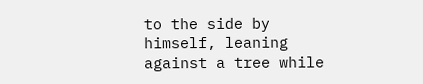to the side by himself, leaning against a tree while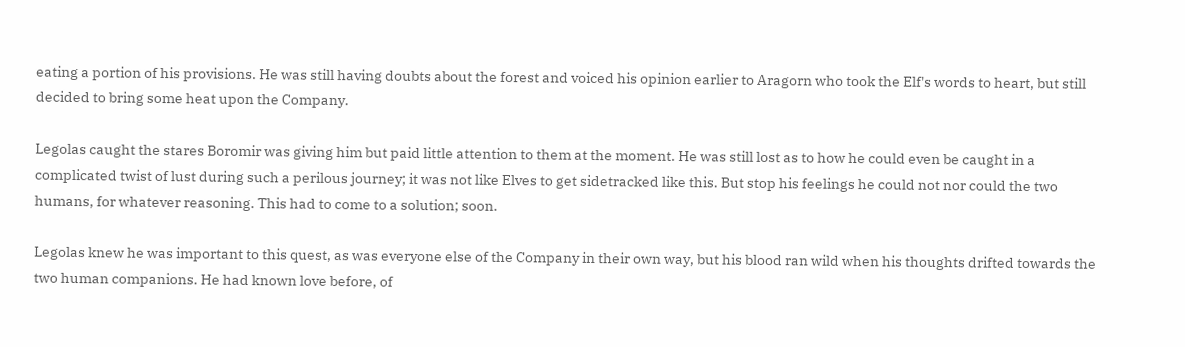eating a portion of his provisions. He was still having doubts about the forest and voiced his opinion earlier to Aragorn who took the Elf's words to heart, but still decided to bring some heat upon the Company.

Legolas caught the stares Boromir was giving him but paid little attention to them at the moment. He was still lost as to how he could even be caught in a complicated twist of lust during such a perilous journey; it was not like Elves to get sidetracked like this. But stop his feelings he could not nor could the two humans, for whatever reasoning. This had to come to a solution; soon.

Legolas knew he was important to this quest, as was everyone else of the Company in their own way, but his blood ran wild when his thoughts drifted towards the two human companions. He had known love before, of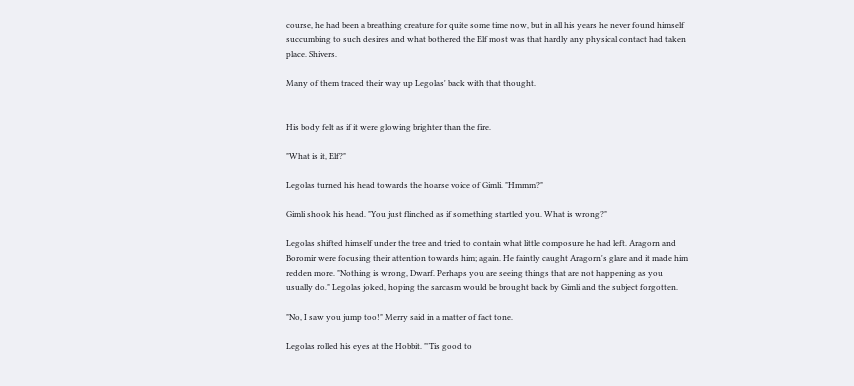course, he had been a breathing creature for quite some time now, but in all his years he never found himself succumbing to such desires and what bothered the Elf most was that hardly any physical contact had taken place. Shivers.

Many of them traced their way up Legolas' back with that thought.


His body felt as if it were glowing brighter than the fire.

"What is it, Elf?"

Legolas turned his head towards the hoarse voice of Gimli. "Hmmm?"

Gimli shook his head. "You just flinched as if something startled you. What is wrong?"

Legolas shifted himself under the tree and tried to contain what little composure he had left. Aragorn and Boromir were focusing their attention towards him; again. He faintly caught Aragorn's glare and it made him redden more. "Nothing is wrong, Dwarf. Perhaps you are seeing things that are not happening as you usually do." Legolas joked, hoping the sarcasm would be brought back by Gimli and the subject forgotten.

"No, I saw you jump too!" Merry said in a matter of fact tone.

Legolas rolled his eyes at the Hobbit. "'Tis good to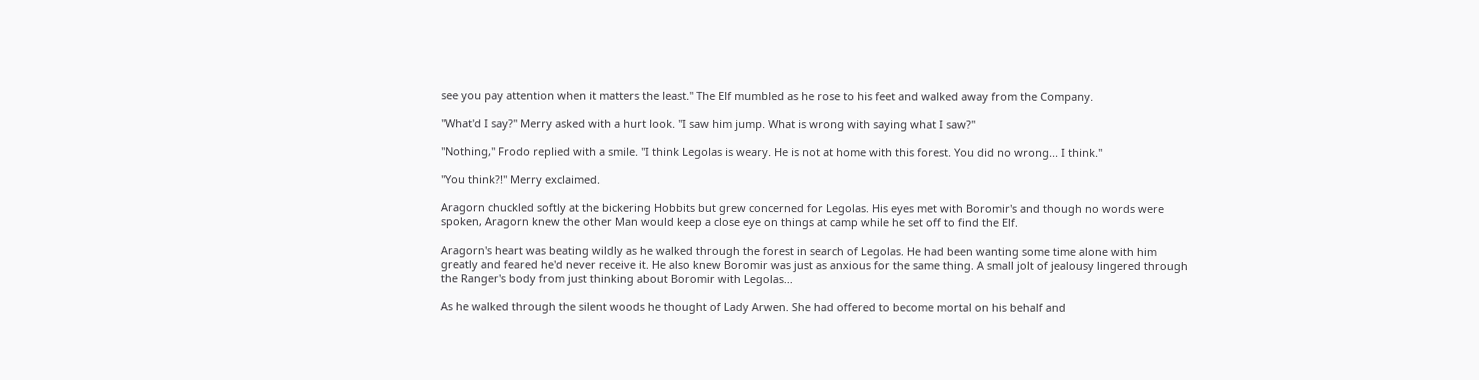see you pay attention when it matters the least." The Elf mumbled as he rose to his feet and walked away from the Company.

"What'd I say?" Merry asked with a hurt look. "I saw him jump. What is wrong with saying what I saw?"

"Nothing," Frodo replied with a smile. "I think Legolas is weary. He is not at home with this forest. You did no wrong... I think."

"You think?!" Merry exclaimed.

Aragorn chuckled softly at the bickering Hobbits but grew concerned for Legolas. His eyes met with Boromir's and though no words were spoken, Aragorn knew the other Man would keep a close eye on things at camp while he set off to find the Elf.

Aragorn's heart was beating wildly as he walked through the forest in search of Legolas. He had been wanting some time alone with him greatly and feared he'd never receive it. He also knew Boromir was just as anxious for the same thing. A small jolt of jealousy lingered through the Ranger's body from just thinking about Boromir with Legolas...

As he walked through the silent woods he thought of Lady Arwen. She had offered to become mortal on his behalf and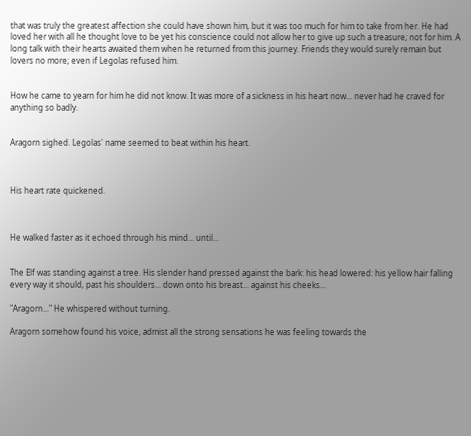that was truly the greatest affection she could have shown him, but it was too much for him to take from her. He had loved her with all he thought love to be yet his conscience could not allow her to give up such a treasure; not for him. A long talk with their hearts awaited them when he returned from this journey. Friends they would surely remain but lovers no more; even if Legolas refused him.


How he came to yearn for him he did not know. It was more of a sickness in his heart now... never had he craved for anything so badly.


Aragorn sighed. Legolas' name seemed to beat within his heart.



His heart rate quickened.



He walked faster as it echoed through his mind... until...


The Elf was standing against a tree. His slender hand pressed against the bark: his head lowered: his yellow hair falling every way it should, past his shoulders... down onto his breast... against his cheeks...

"Aragorn..." He whispered without turning.

Aragorn somehow found his voice, admist all the strong sensations he was feeling towards the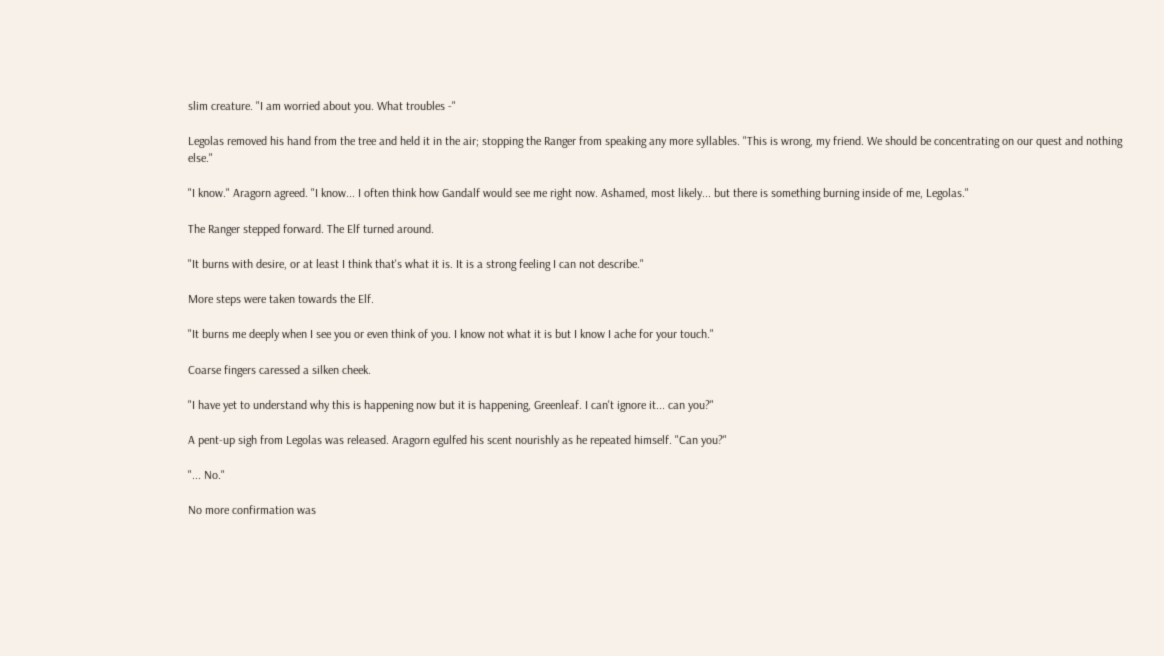slim creature. "I am worried about you. What troubles -"

Legolas removed his hand from the tree and held it in the air; stopping the Ranger from speaking any more syllables. "This is wrong, my friend. We should be concentrating on our quest and nothing else."

"I know." Aragorn agreed. "I know... I often think how Gandalf would see me right now. Ashamed, most likely... but there is something burning inside of me, Legolas."

The Ranger stepped forward. The Elf turned around.

"It burns with desire, or at least I think that's what it is. It is a strong feeling I can not describe."

More steps were taken towards the Elf.

"It burns me deeply when I see you or even think of you. I know not what it is but I know I ache for your touch."

Coarse fingers caressed a silken cheek.

"I have yet to understand why this is happening now but it is happening, Greenleaf. I can't ignore it... can you?"

A pent-up sigh from Legolas was released. Aragorn egulfed his scent nourishly as he repeated himself. "Can you?"

"... No."

No more confirmation was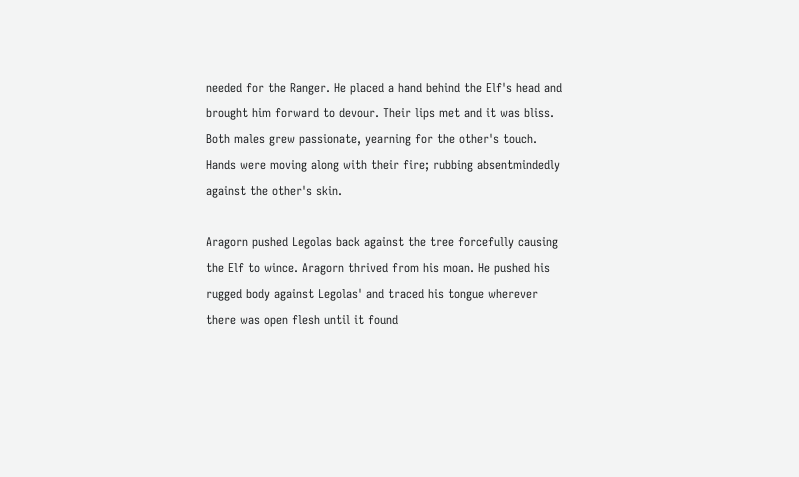needed for the Ranger. He placed a hand behind the Elf's head and brought him forward to devour. Their lips met and it was bliss. Both males grew passionate, yearning for the other's touch. Hands were moving along with their fire; rubbing absentmindedly against the other's skin.

Aragorn pushed Legolas back against the tree forcefully causing the Elf to wince. Aragorn thrived from his moan. He pushed his rugged body against Legolas' and traced his tongue wherever there was open flesh until it found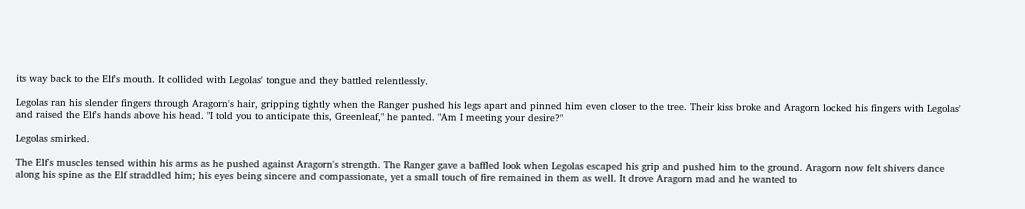its way back to the Elf's mouth. It collided with Legolas' tongue and they battled relentlessly.

Legolas ran his slender fingers through Aragorn's hair, gripping tightly when the Ranger pushed his legs apart and pinned him even closer to the tree. Their kiss broke and Aragorn locked his fingers with Legolas' and raised the Elf's hands above his head. "I told you to anticipate this, Greenleaf," he panted. "Am I meeting your desire?"

Legolas smirked.

The Elf's muscles tensed within his arms as he pushed against Aragorn's strength. The Ranger gave a baffled look when Legolas escaped his grip and pushed him to the ground. Aragorn now felt shivers dance along his spine as the Elf straddled him; his eyes being sincere and compassionate, yet a small touch of fire remained in them as well. It drove Aragorn mad and he wanted to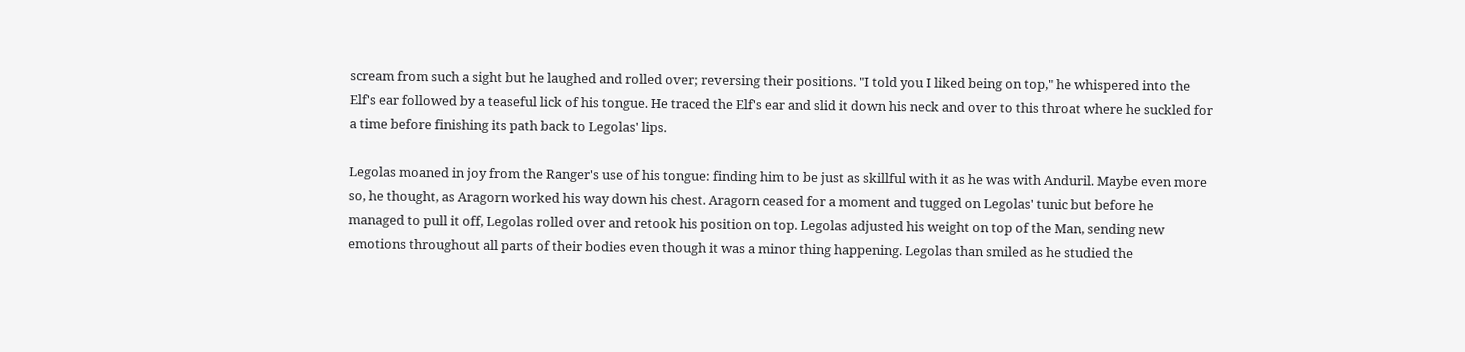scream from such a sight but he laughed and rolled over; reversing their positions. "I told you I liked being on top," he whispered into the Elf's ear followed by a teaseful lick of his tongue. He traced the Elf's ear and slid it down his neck and over to this throat where he suckled for a time before finishing its path back to Legolas' lips.

Legolas moaned in joy from the Ranger's use of his tongue: finding him to be just as skillful with it as he was with Anduril. Maybe even more so, he thought, as Aragorn worked his way down his chest. Aragorn ceased for a moment and tugged on Legolas' tunic but before he managed to pull it off, Legolas rolled over and retook his position on top. Legolas adjusted his weight on top of the Man, sending new emotions throughout all parts of their bodies even though it was a minor thing happening. Legolas than smiled as he studied the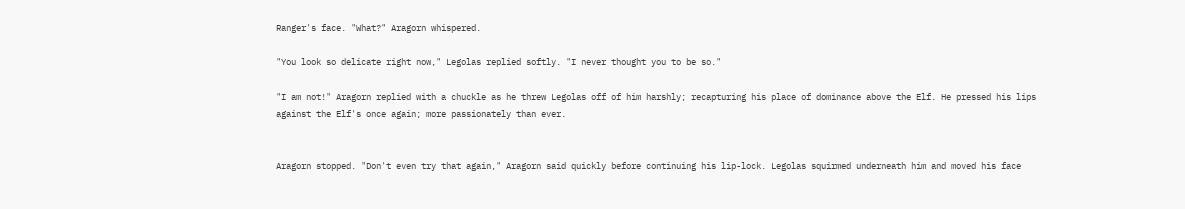Ranger's face. "What?" Aragorn whispered.

"You look so delicate right now," Legolas replied softly. "I never thought you to be so."

"I am not!" Aragorn replied with a chuckle as he threw Legolas off of him harshly; recapturing his place of dominance above the Elf. He pressed his lips against the Elf's once again; more passionately than ever.


Aragorn stopped. "Don't even try that again," Aragorn said quickly before continuing his lip-lock. Legolas squirmed underneath him and moved his face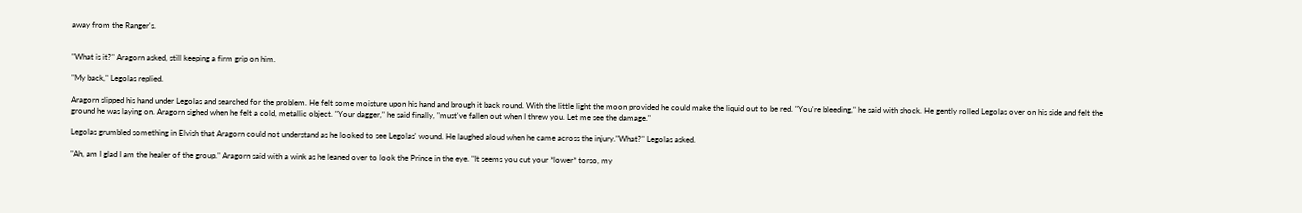away from the Ranger's.


"What is it?" Aragorn asked, still keeping a firm grip on him.

"My back," Legolas replied.

Aragorn slipped his hand under Legolas and searched for the problem. He felt some moisture upon his hand and brough it back round. With the little light the moon provided he could make the liquid out to be red. "You're bleeding," he said with shock. He gently rolled Legolas over on his side and felt the ground he was laying on. Aragorn sighed when he felt a cold, metallic object. "Your dagger," he said finally, "must've fallen out when I threw you. Let me see the damage."

Legolas grumbled something in Elvish that Aragorn could not understand as he looked to see Legolas' wound. He laughed aloud when he came across the injury."What?" Legolas asked.

"Ah, am I glad I am the healer of the group." Aragorn said with a wink as he leaned over to look the Prince in the eye. "It seems you cut your *lower* torso, my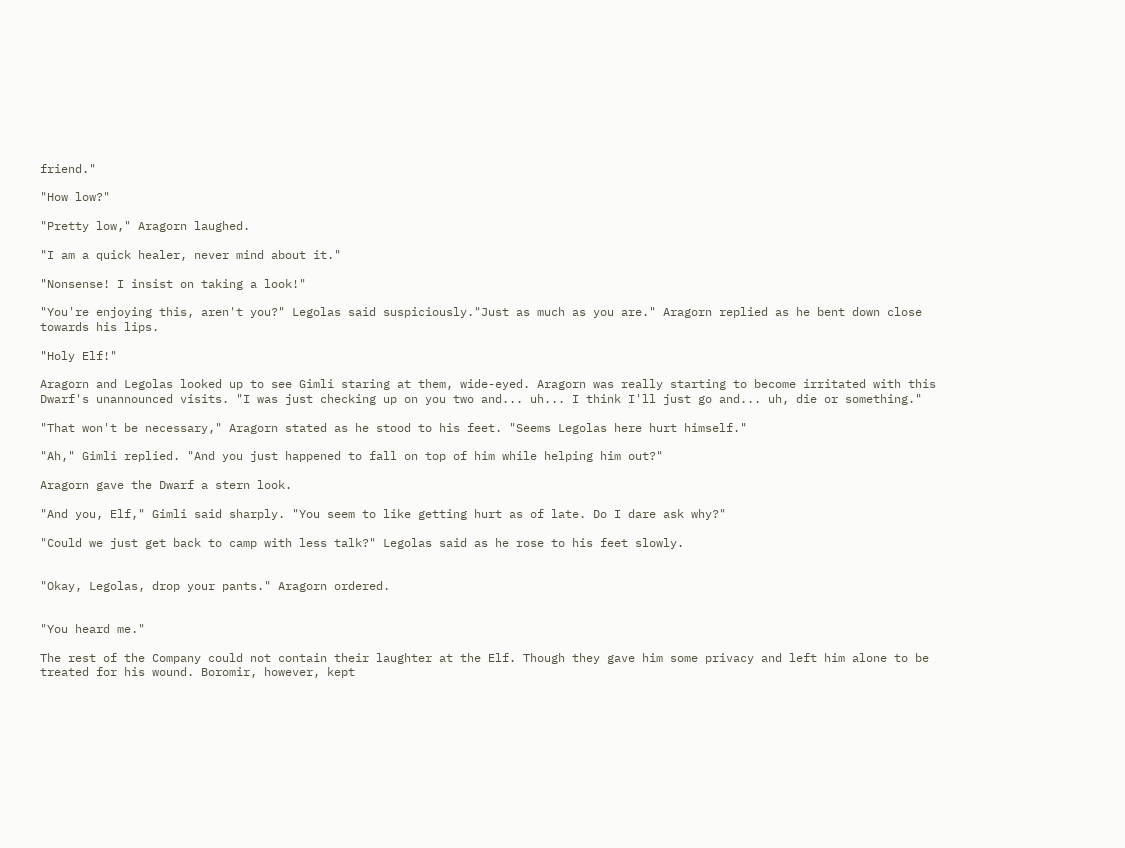friend."

"How low?"

"Pretty low," Aragorn laughed.

"I am a quick healer, never mind about it."

"Nonsense! I insist on taking a look!"

"You're enjoying this, aren't you?" Legolas said suspiciously."Just as much as you are." Aragorn replied as he bent down close towards his lips.

"Holy Elf!"

Aragorn and Legolas looked up to see Gimli staring at them, wide-eyed. Aragorn was really starting to become irritated with this Dwarf's unannounced visits. "I was just checking up on you two and... uh... I think I'll just go and... uh, die or something."

"That won't be necessary," Aragorn stated as he stood to his feet. "Seems Legolas here hurt himself."

"Ah," Gimli replied. "And you just happened to fall on top of him while helping him out?"

Aragorn gave the Dwarf a stern look.

"And you, Elf," Gimli said sharply. "You seem to like getting hurt as of late. Do I dare ask why?"

"Could we just get back to camp with less talk?" Legolas said as he rose to his feet slowly.


"Okay, Legolas, drop your pants." Aragorn ordered.


"You heard me."

The rest of the Company could not contain their laughter at the Elf. Though they gave him some privacy and left him alone to be treated for his wound. Boromir, however, kept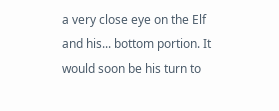a very close eye on the Elf and his... bottom portion. It would soon be his turn to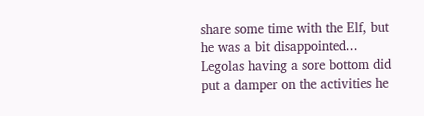share some time with the Elf, but he was a bit disappointed... Legolas having a sore bottom did put a damper on the activities he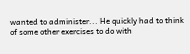wanted to administer... He quickly had to think of some other exercises to do with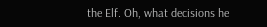the Elf. Oh, what decisions he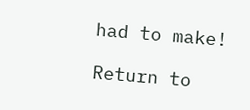had to make!

Return to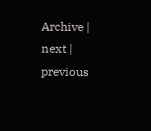Archive | next | previous